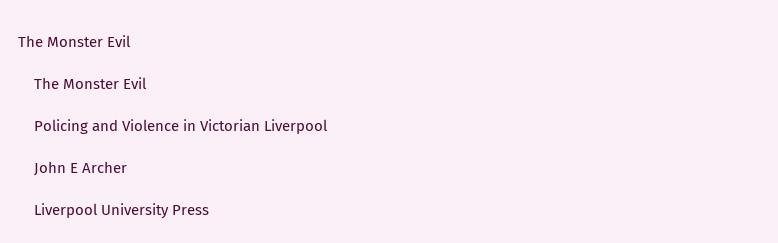The Monster Evil

    The Monster Evil

    Policing and Violence in Victorian Liverpool

    John E Archer

    Liverpool University Press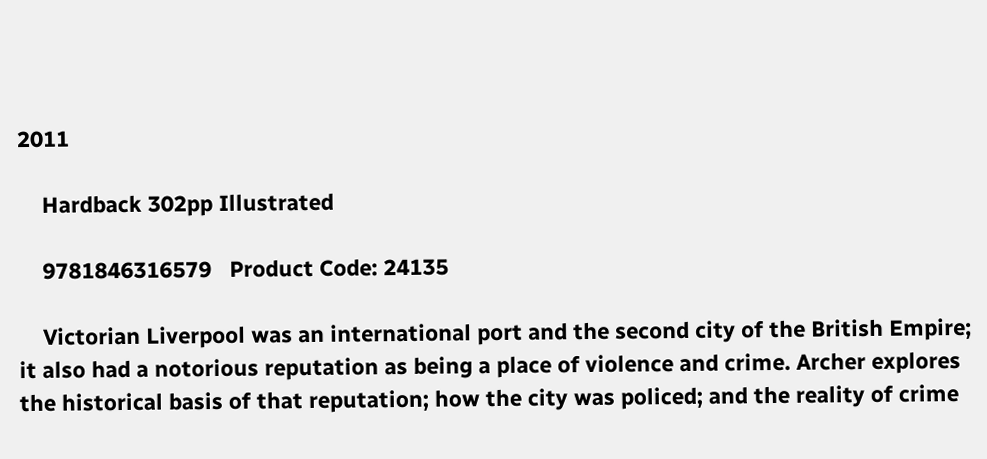2011

    Hardback 302pp Illustrated

    9781846316579   Product Code: 24135

    Victorian Liverpool was an international port and the second city of the British Empire; it also had a notorious reputation as being a place of violence and crime. Archer explores the historical basis of that reputation; how the city was policed; and the reality of crime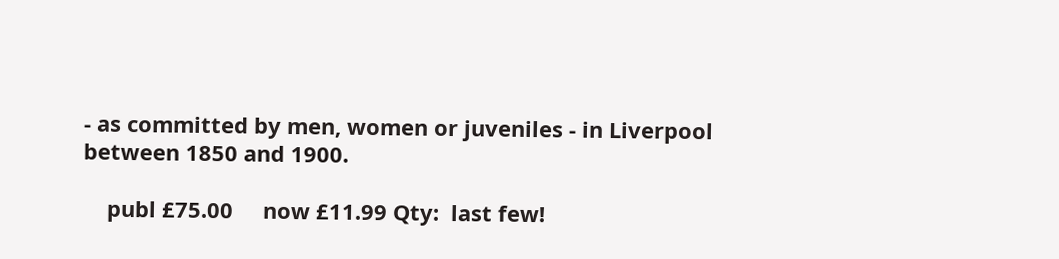- as committed by men, women or juveniles - in Liverpool between 1850 and 1900.

    publ £75.00     now £11.99 Qty:  last few!